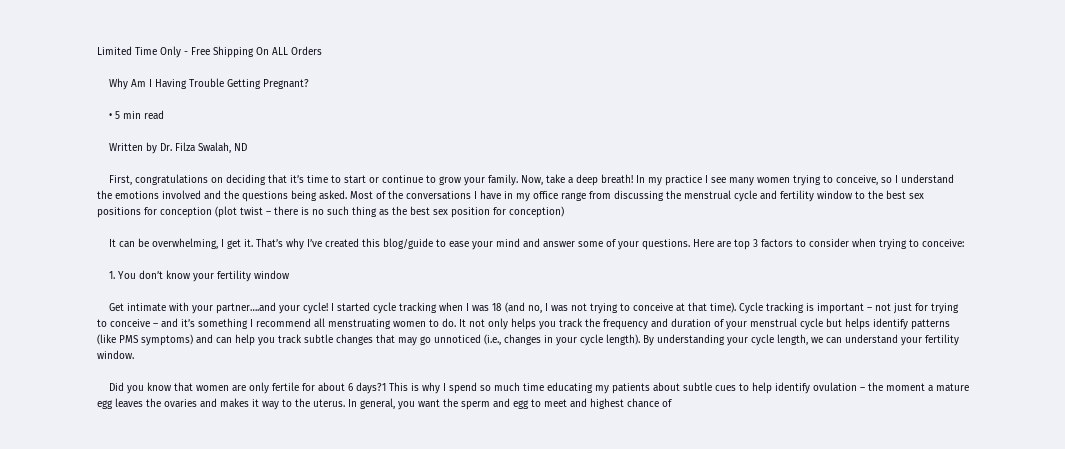Limited Time Only - Free Shipping On ALL Orders

    Why Am I Having Trouble Getting Pregnant?

    • 5 min read

    Written by Dr. Filza Swalah, ND

    First, congratulations on deciding that it’s time to start or continue to grow your family. Now, take a deep breath! In my practice I see many women trying to conceive, so I understand the emotions involved and the questions being asked. Most of the conversations I have in my office range from discussing the menstrual cycle and fertility window to the best sex positions for conception (plot twist – there is no such thing as the best sex position for conception)

    It can be overwhelming, I get it. That’s why I’ve created this blog/guide to ease your mind and answer some of your questions. Here are top 3 factors to consider when trying to conceive:

    1. You don’t know your fertility window

    Get intimate with your partner….and your cycle! I started cycle tracking when I was 18 (and no, I was not trying to conceive at that time). Cycle tracking is important – not just for trying to conceive – and it’s something I recommend all menstruating women to do. It not only helps you track the frequency and duration of your menstrual cycle but helps identify patterns (like PMS symptoms) and can help you track subtle changes that may go unnoticed (i.e., changes in your cycle length). By understanding your cycle length, we can understand your fertility window.

    Did you know that women are only fertile for about 6 days?1 This is why I spend so much time educating my patients about subtle cues to help identify ovulation – the moment a mature egg leaves the ovaries and makes it way to the uterus. In general, you want the sperm and egg to meet and highest chance of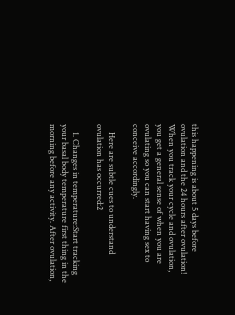this happening is about 5 days before ovulation and the 24 hours after ovulation! When you track your cycle and ovulation, you get a general sense of when you are ovulating so you can start having sex to conceive accordingly.

    Here are subtle cues to understand ovulation has occurred:2

    1. Changes in temperature:Start tracking your basal body temperature first thing in the morning before any activity. After ovulation,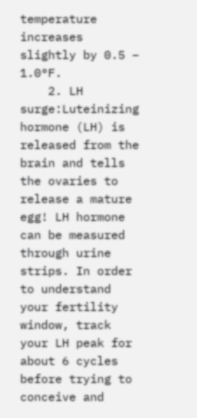temperature increases slightly by 0.5 – 1.0°F.
    2. LH surge:Luteinizing hormone (LH) is released from the brain and tells the ovaries to release a mature egg! LH hormone can be measured through urine strips. In order to understand your fertility window, track your LH peak for about 6 cycles before trying to conceive and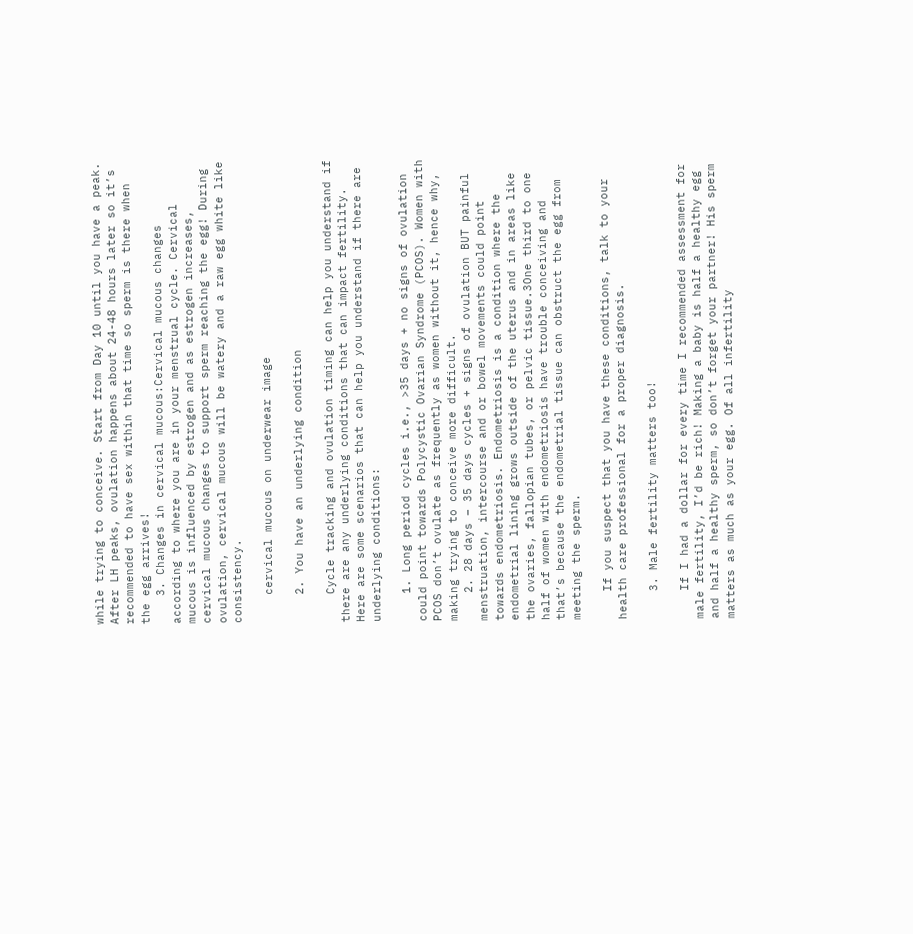while trying to conceive. Start from Day 10 until you have a peak. After LH peaks, ovulation happens about 24-48 hours later so it’s recommended to have sex within that time so sperm is there when the egg arrives!
    3. Changes in cervical mucous:Cervical mucous changes according to where you are in your menstrual cycle. Cervical mucous is influenced by estrogen and as estrogen increases, cervical mucous changes to support sperm reaching the egg! During ovulation, cervical mucous will be watery and a raw egg white like consistency.

    cervical mucous on underwear image

    2. You have an underlying condition

    Cycle tracking and ovulation timing can help you understand if there are any underlying conditions that can impact fertility. Here are some scenarios that can help you understand if there are underlying conditions:

    1. Long period cycles i.e., >35 days + no signs of ovulation could point towards Polycystic Ovarian Syndrome (PCOS). Women with PCOS don’t ovulate as frequently as women without it, hence why, making trying to conceive more difficult.
    2. 28 days – 35 days cycles + signs of ovulation BUT painful menstruation, intercourse and or bowel movements could point towards endometriosis. Endometriosis is a condition where the endometrial lining grows outside of the uterus and in areas like the ovaries, fallopian tubes, or pelvic tissue.3One third to one half of women with endometriosis have trouble conceiving and that’s because the endometrial tissue can obstruct the egg from meeting the sperm.

    If you suspect that you have these conditions, talk to your health care professional for a proper diagnosis.

    3. Male fertility matters too!

    If I had a dollar for every time I recommended assessment for male fertility, I’d be rich! Making a baby is half a healthy egg and half a healthy sperm, so don’t forget your partner! His sperm matters as much as your egg. Of all infertility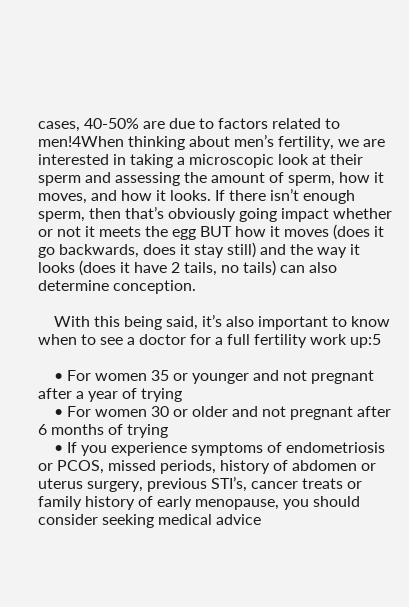cases, 40-50% are due to factors related to men!4When thinking about men’s fertility, we are interested in taking a microscopic look at their sperm and assessing the amount of sperm, how it moves, and how it looks. If there isn’t enough sperm, then that’s obviously going impact whether or not it meets the egg BUT how it moves (does it go backwards, does it stay still) and the way it looks (does it have 2 tails, no tails) can also determine conception.

    With this being said, it’s also important to know when to see a doctor for a full fertility work up:5

    • For women 35 or younger and not pregnant after a year of trying
    • For women 30 or older and not pregnant after 6 months of trying
    • If you experience symptoms of endometriosis or PCOS, missed periods, history of abdomen or uterus surgery, previous STI’s, cancer treats or family history of early menopause, you should consider seeking medical advice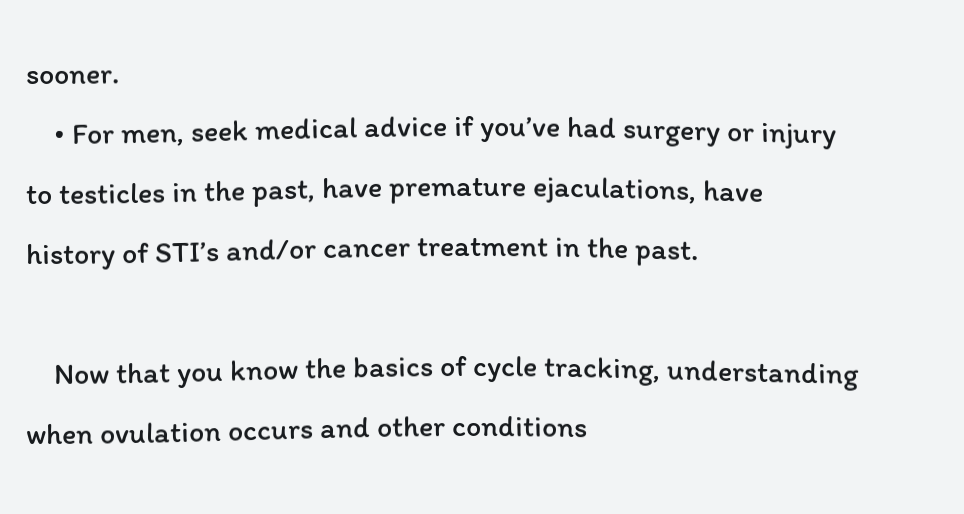sooner.
    • For men, seek medical advice if you’ve had surgery or injury to testicles in the past, have premature ejaculations, have history of STI’s and/or cancer treatment in the past.

    Now that you know the basics of cycle tracking, understanding when ovulation occurs and other conditions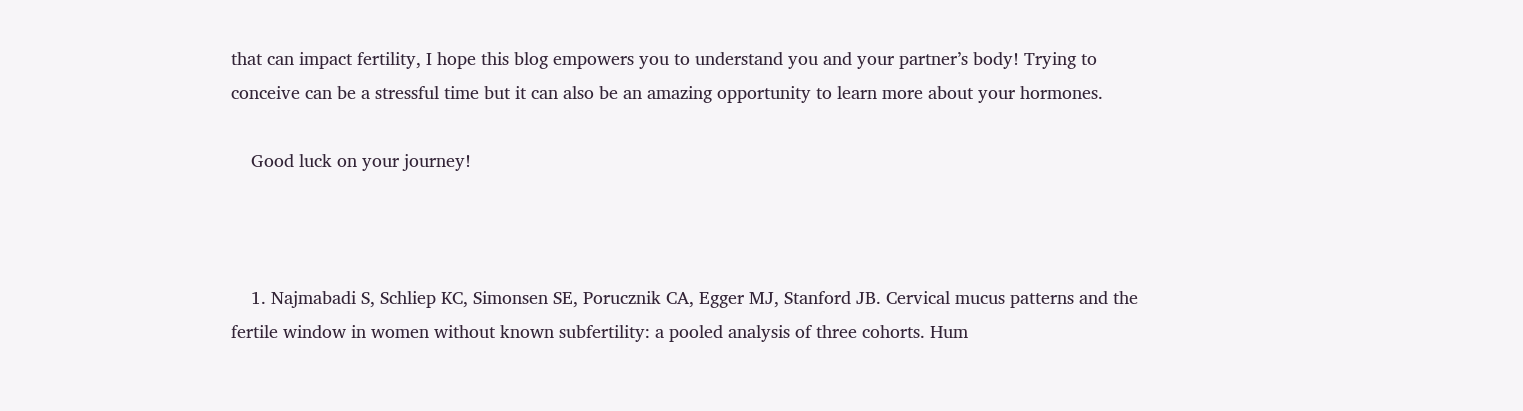that can impact fertility, I hope this blog empowers you to understand you and your partner’s body! Trying to conceive can be a stressful time but it can also be an amazing opportunity to learn more about your hormones.

    Good luck on your journey!



    1. Najmabadi S, Schliep KC, Simonsen SE, Porucznik CA, Egger MJ, Stanford JB. Cervical mucus patterns and the fertile window in women without known subfertility: a pooled analysis of three cohorts. Hum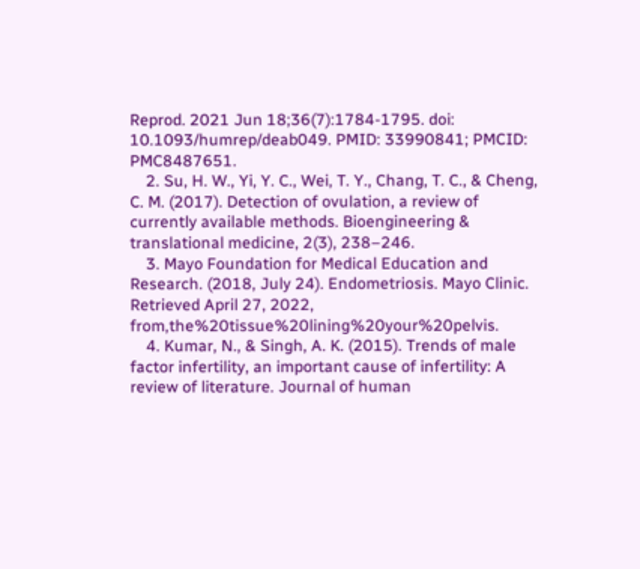Reprod. 2021 Jun 18;36(7):1784-1795. doi: 10.1093/humrep/deab049. PMID: 33990841; PMCID: PMC8487651.
    2. Su, H. W., Yi, Y. C., Wei, T. Y., Chang, T. C., & Cheng, C. M. (2017). Detection of ovulation, a review of currently available methods. Bioengineering & translational medicine, 2(3), 238–246.
    3. Mayo Foundation for Medical Education and Research. (2018, July 24). Endometriosis. Mayo Clinic. Retrieved April 27, 2022, from,the%20tissue%20lining%20your%20pelvis.
    4. Kumar, N., & Singh, A. K. (2015). Trends of male factor infertility, an important cause of infertility: A review of literature. Journal of human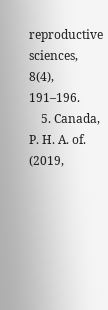reproductive sciences, 8(4), 191–196.
    5. Canada, P. H. A. of. (2019,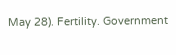May 28). Fertility. Government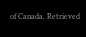of Canada. Retrieved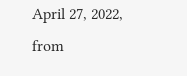April 27, 2022, from